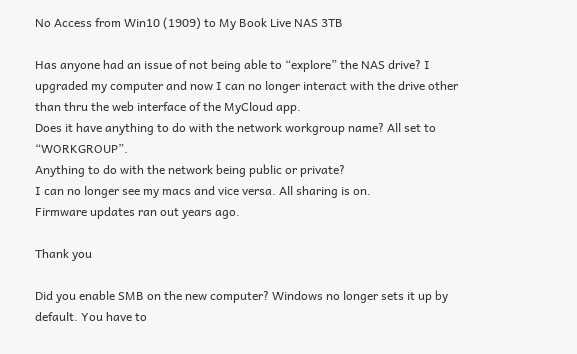No Access from Win10 (1909) to My Book Live NAS 3TB

Has anyone had an issue of not being able to “explore” the NAS drive? I upgraded my computer and now I can no longer interact with the drive other than thru the web interface of the MyCloud app.
Does it have anything to do with the network workgroup name? All set to “WORKGROUP”.
Anything to do with the network being public or private?
I can no longer see my macs and vice versa. All sharing is on.
Firmware updates ran out years ago.

Thank you

Did you enable SMB on the new computer? Windows no longer sets it up by default. You have to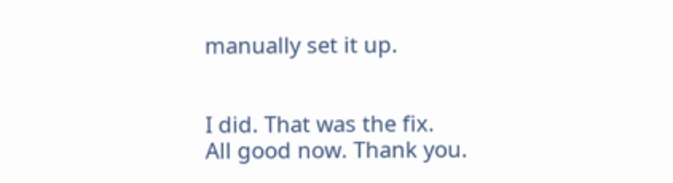manually set it up.


I did. That was the fix.
All good now. Thank you.